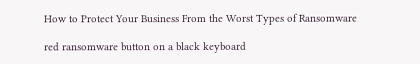How to Protect Your Business From the Worst Types of Ransomware

red ransomware button on a black keyboard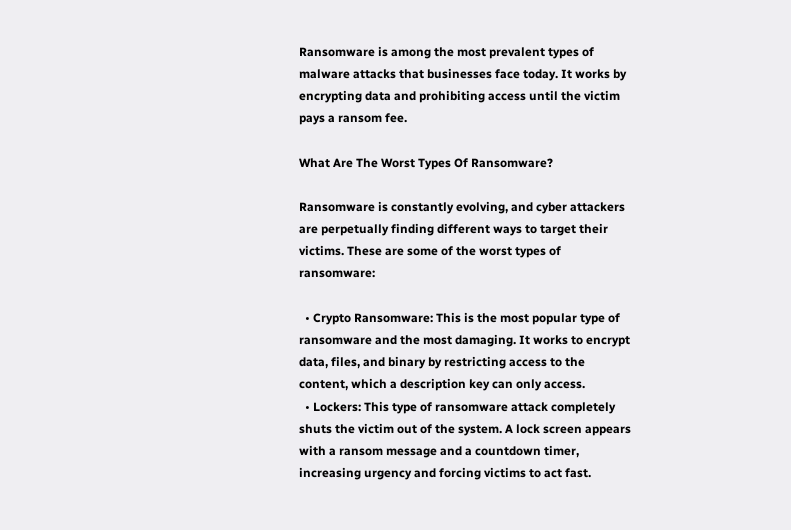Ransomware is among the most prevalent types of malware attacks that businesses face today. It works by encrypting data and prohibiting access until the victim pays a ransom fee.

What Are The Worst Types Of Ransomware?

Ransomware is constantly evolving, and cyber attackers are perpetually finding different ways to target their victims. These are some of the worst types of ransomware:

  • Crypto Ransomware: This is the most popular type of ransomware and the most damaging. It works to encrypt data, files, and binary by restricting access to the content, which a description key can only access.
  • Lockers: This type of ransomware attack completely shuts the victim out of the system. A lock screen appears with a ransom message and a countdown timer, increasing urgency and forcing victims to act fast.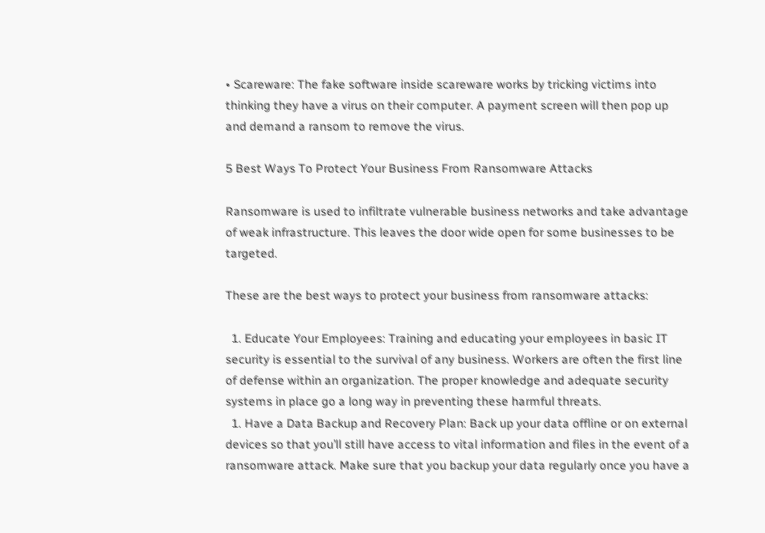• Scareware: The fake software inside scareware works by tricking victims into thinking they have a virus on their computer. A payment screen will then pop up and demand a ransom to remove the virus.

5 Best Ways To Protect Your Business From Ransomware Attacks

Ransomware is used to infiltrate vulnerable business networks and take advantage of weak infrastructure. This leaves the door wide open for some businesses to be targeted.

These are the best ways to protect your business from ransomware attacks:

  1. Educate Your Employees: Training and educating your employees in basic IT security is essential to the survival of any business. Workers are often the first line of defense within an organization. The proper knowledge and adequate security systems in place go a long way in preventing these harmful threats.
  1. Have a Data Backup and Recovery Plan: Back up your data offline or on external devices so that you’ll still have access to vital information and files in the event of a ransomware attack. Make sure that you backup your data regularly once you have a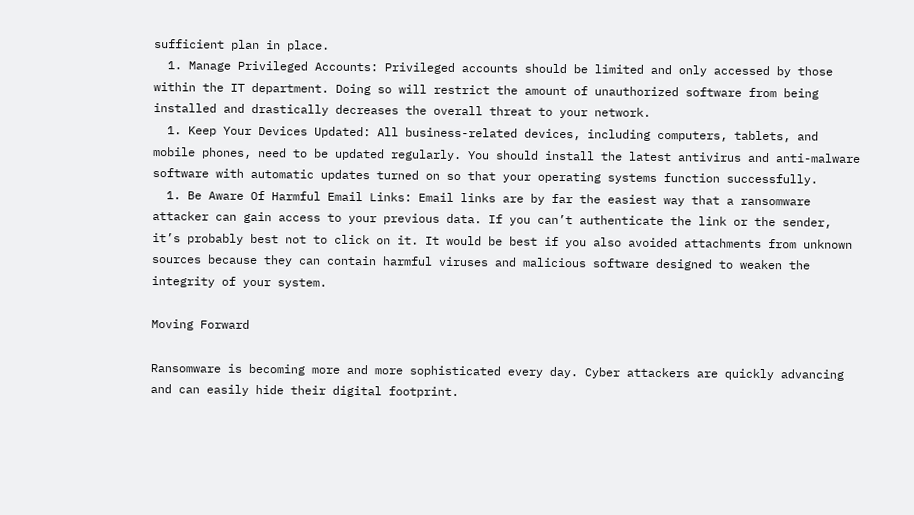sufficient plan in place.
  1. Manage Privileged Accounts: Privileged accounts should be limited and only accessed by those within the IT department. Doing so will restrict the amount of unauthorized software from being installed and drastically decreases the overall threat to your network.
  1. Keep Your Devices Updated: All business-related devices, including computers, tablets, and mobile phones, need to be updated regularly. You should install the latest antivirus and anti-malware software with automatic updates turned on so that your operating systems function successfully.
  1. Be Aware Of Harmful Email Links: Email links are by far the easiest way that a ransomware attacker can gain access to your previous data. If you can’t authenticate the link or the sender, it’s probably best not to click on it. It would be best if you also avoided attachments from unknown sources because they can contain harmful viruses and malicious software designed to weaken the integrity of your system.

Moving Forward

Ransomware is becoming more and more sophisticated every day. Cyber attackers are quickly advancing and can easily hide their digital footprint.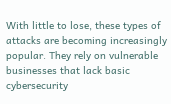With little to lose, these types of attacks are becoming increasingly popular. They rely on vulnerable businesses that lack basic cybersecurity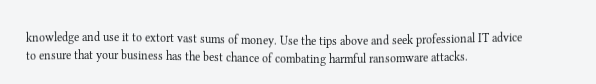knowledge and use it to extort vast sums of money. Use the tips above and seek professional IT advice to ensure that your business has the best chance of combating harmful ransomware attacks.